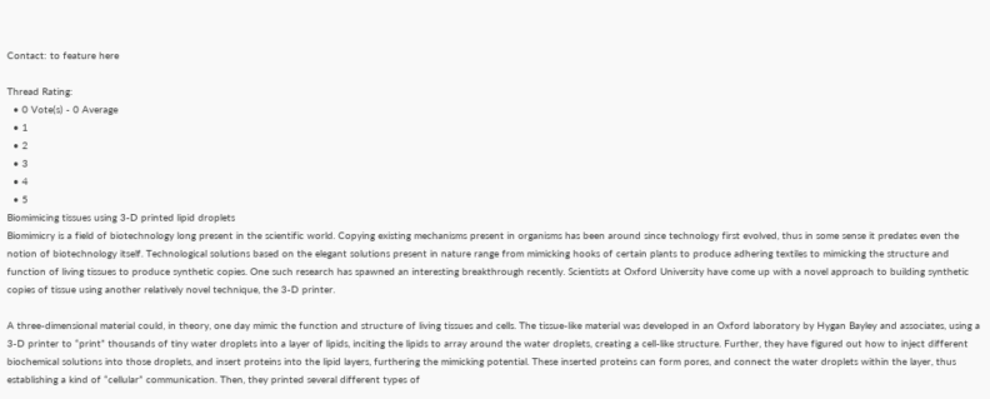Contact: to feature here

Thread Rating:
  • 0 Vote(s) - 0 Average
  • 1
  • 2
  • 3
  • 4
  • 5
Biomimicing tissues using 3-D printed lipid droplets
Biomimicry is a field of biotechnology long present in the scientific world. Copying existing mechanisms present in organisms has been around since technology first evolved, thus in some sense it predates even the notion of biotechnology itself. Technological solutions based on the elegant solutions present in nature range from mimicking hooks of certain plants to produce adhering textiles to mimicking the structure and function of living tissues to produce synthetic copies. One such research has spawned an interesting breakthrough recently. Scientists at Oxford University have come up with a novel approach to building synthetic copies of tissue using another relatively novel technique, the 3-D printer.

A three-dimensional material could, in theory, one day mimic the function and structure of living tissues and cells. The tissue-like material was developed in an Oxford laboratory by Hygan Bayley and associates, using a 3-D printer to “print” thousands of tiny water droplets into a layer of lipids, inciting the lipids to array around the water droplets, creating a cell-like structure. Further, they have figured out how to inject different biochemical solutions into those droplets, and insert proteins into the lipid layers, furthering the mimicking potential. These inserted proteins can form pores, and connect the water droplets within the layer, thus establishing a kind of “cellular” communication. Then, they printed several different types of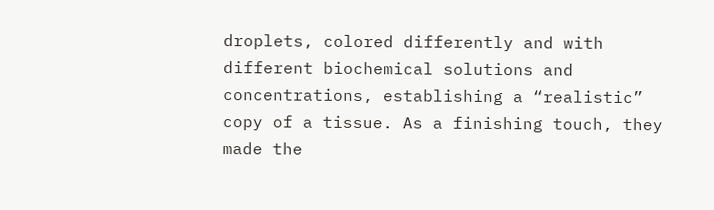droplets, colored differently and with different biochemical solutions and concentrations, establishing a “realistic” copy of a tissue. As a finishing touch, they made the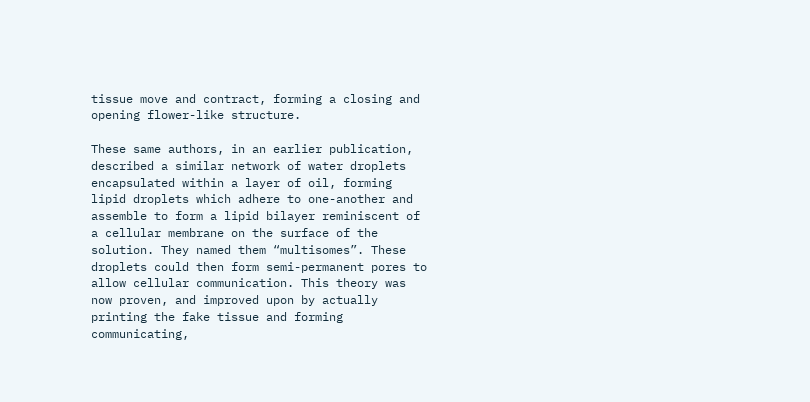tissue move and contract, forming a closing and opening flower-like structure.

These same authors, in an earlier publication, described a similar network of water droplets encapsulated within a layer of oil, forming lipid droplets which adhere to one-another and assemble to form a lipid bilayer reminiscent of a cellular membrane on the surface of the solution. They named them “multisomes”. These droplets could then form semi-permanent pores to allow cellular communication. This theory was now proven, and improved upon by actually printing the fake tissue and forming communicating,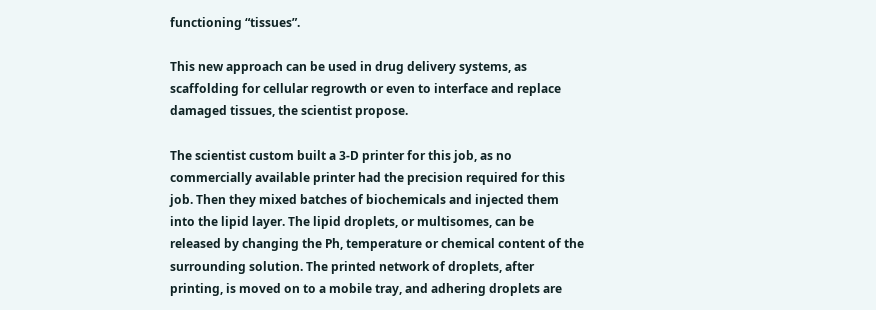functioning “tissues”.

This new approach can be used in drug delivery systems, as scaffolding for cellular regrowth or even to interface and replace damaged tissues, the scientist propose.

The scientist custom built a 3-D printer for this job, as no commercially available printer had the precision required for this job. Then they mixed batches of biochemicals and injected them into the lipid layer. The lipid droplets, or multisomes, can be released by changing the Ph, temperature or chemical content of the surrounding solution. The printed network of droplets, after printing, is moved on to a mobile tray, and adhering droplets are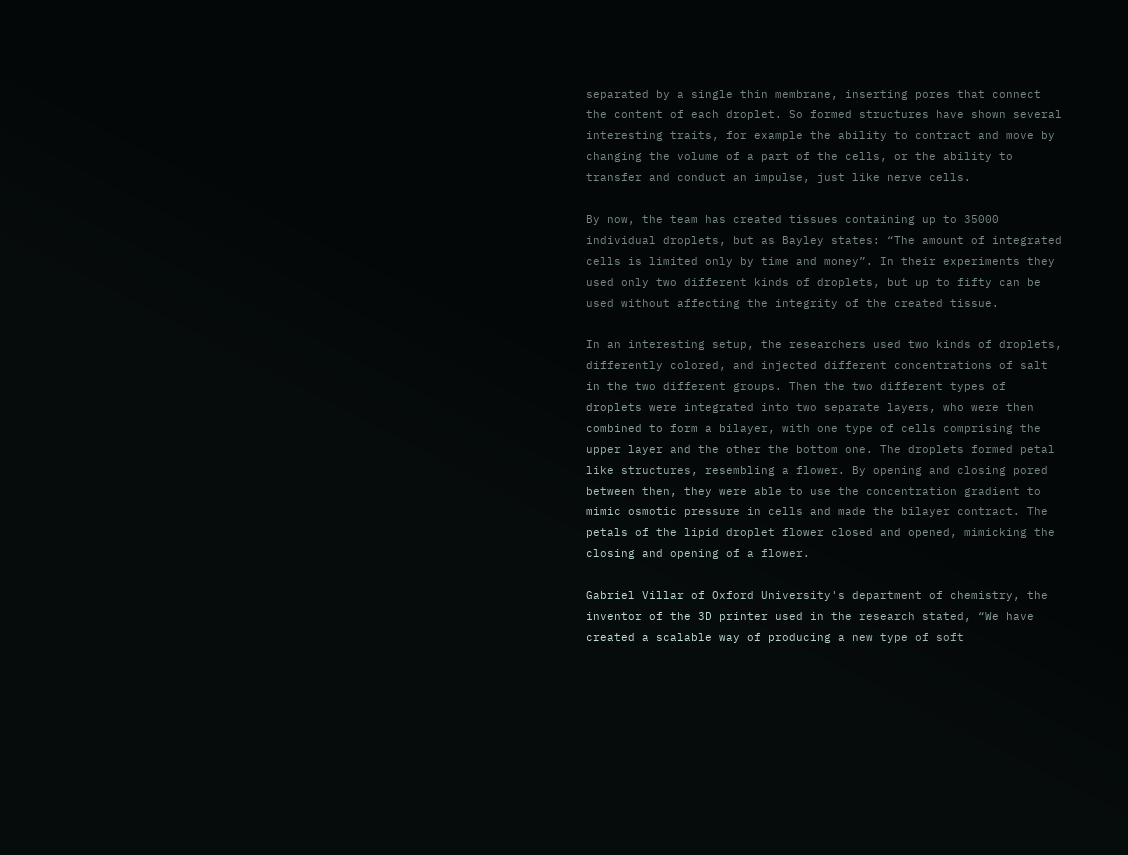separated by a single thin membrane, inserting pores that connect the content of each droplet. So formed structures have shown several interesting traits, for example the ability to contract and move by changing the volume of a part of the cells, or the ability to transfer and conduct an impulse, just like nerve cells.

By now, the team has created tissues containing up to 35000 individual droplets, but as Bayley states: “The amount of integrated cells is limited only by time and money”. In their experiments they used only two different kinds of droplets, but up to fifty can be used without affecting the integrity of the created tissue.

In an interesting setup, the researchers used two kinds of droplets, differently colored, and injected different concentrations of salt in the two different groups. Then the two different types of droplets were integrated into two separate layers, who were then combined to form a bilayer, with one type of cells comprising the upper layer and the other the bottom one. The droplets formed petal like structures, resembling a flower. By opening and closing pored between then, they were able to use the concentration gradient to mimic osmotic pressure in cells and made the bilayer contract. The petals of the lipid droplet flower closed and opened, mimicking the closing and opening of a flower.

Gabriel Villar of Oxford University's department of chemistry, the inventor of the 3D printer used in the research stated, “We have created a scalable way of producing a new type of soft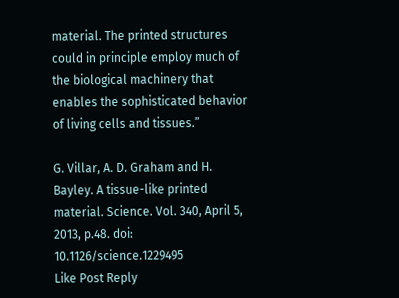material. The printed structures could in principle employ much of the biological machinery that enables the sophisticated behavior of living cells and tissues.”

G. Villar, A. D. Graham and H. Bayley. A tissue-like printed material. Science. Vol. 340, April 5, 2013, p.48. doi: 10.1126/science.1229495
Like Post Reply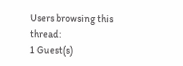Users browsing this thread:
1 Guest(s)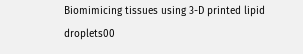Biomimicing tissues using 3-D printed lipid droplets00